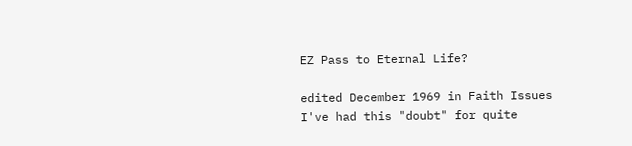EZ Pass to Eternal Life?

edited December 1969 in Faith Issues
I've had this "doubt" for quite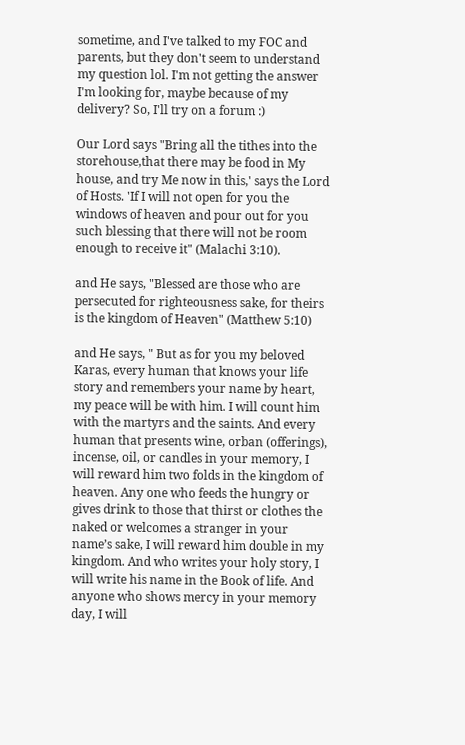sometime, and I've talked to my FOC and parents, but they don't seem to understand my question lol. I'm not getting the answer I'm looking for, maybe because of my delivery? So, I'll try on a forum :)

Our Lord says "Bring all the tithes into the storehouse,that there may be food in My house, and try Me now in this,' says the Lord of Hosts. 'If I will not open for you the windows of heaven and pour out for you such blessing that there will not be room enough to receive it" (Malachi 3:10).

and He says, "Blessed are those who are persecuted for righteousness sake, for theirs is the kingdom of Heaven" (Matthew 5:10)

and He says, " But as for you my beloved Karas, every human that knows your life story and remembers your name by heart, my peace will be with him. I will count him with the martyrs and the saints. And every human that presents wine, orban (offerings), incense, oil, or candles in your memory, I will reward him two folds in the kingdom of heaven. Any one who feeds the hungry or gives drink to those that thirst or clothes the naked or welcomes a stranger in your name’s sake, I will reward him double in my kingdom. And who writes your holy story, I will write his name in the Book of life. And anyone who shows mercy in your memory day, I will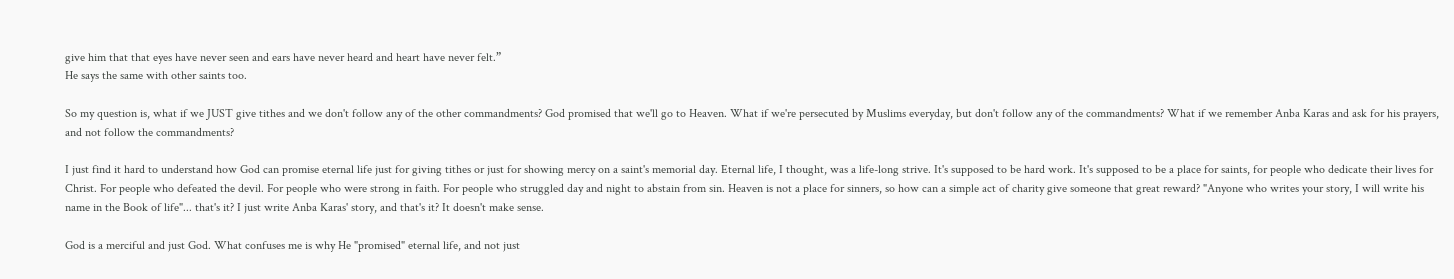give him that that eyes have never seen and ears have never heard and heart have never felt.”
He says the same with other saints too.

So my question is, what if we JUST give tithes and we don't follow any of the other commandments? God promised that we'll go to Heaven. What if we're persecuted by Muslims everyday, but don't follow any of the commandments? What if we remember Anba Karas and ask for his prayers, and not follow the commandments?

I just find it hard to understand how God can promise eternal life just for giving tithes or just for showing mercy on a saint's memorial day. Eternal life, I thought, was a life-long strive. It's supposed to be hard work. It's supposed to be a place for saints, for people who dedicate their lives for Christ. For people who defeated the devil. For people who were strong in faith. For people who struggled day and night to abstain from sin. Heaven is not a place for sinners, so how can a simple act of charity give someone that great reward? "Anyone who writes your story, I will write his name in the Book of life"... that's it? I just write Anba Karas' story, and that's it? It doesn't make sense.

God is a merciful and just God. What confuses me is why He "promised" eternal life, and not just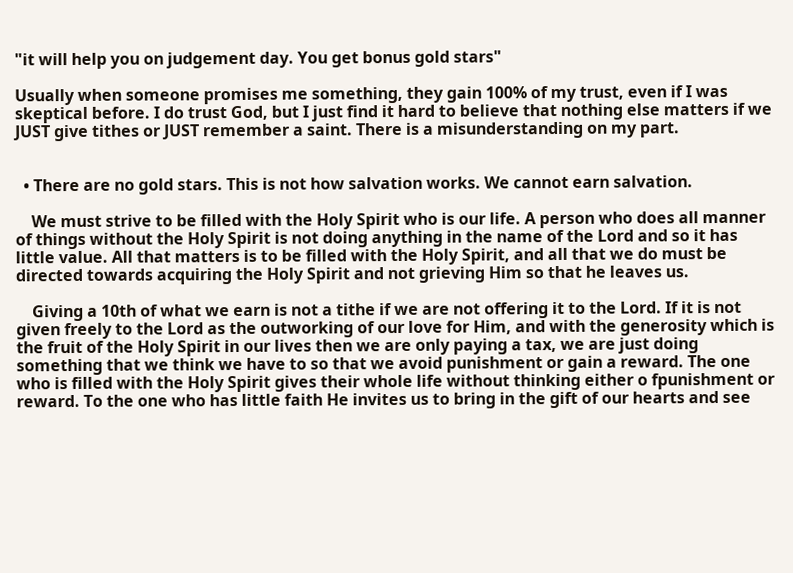"it will help you on judgement day. You get bonus gold stars"

Usually when someone promises me something, they gain 100% of my trust, even if I was skeptical before. I do trust God, but I just find it hard to believe that nothing else matters if we JUST give tithes or JUST remember a saint. There is a misunderstanding on my part.


  • There are no gold stars. This is not how salvation works. We cannot earn salvation.

    We must strive to be filled with the Holy Spirit who is our life. A person who does all manner of things without the Holy Spirit is not doing anything in the name of the Lord and so it has little value. All that matters is to be filled with the Holy Spirit, and all that we do must be directed towards acquiring the Holy Spirit and not grieving Him so that he leaves us.

    Giving a 10th of what we earn is not a tithe if we are not offering it to the Lord. If it is not given freely to the Lord as the outworking of our love for Him, and with the generosity which is the fruit of the Holy Spirit in our lives then we are only paying a tax, we are just doing something that we think we have to so that we avoid punishment or gain a reward. The one who is filled with the Holy Spirit gives their whole life without thinking either o fpunishment or reward. To the one who has little faith He invites us to bring in the gift of our hearts and see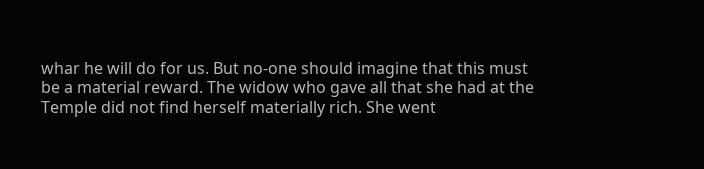whar he will do for us. But no-one should imagine that this must be a material reward. The widow who gave all that she had at the Temple did not find herself materially rich. She went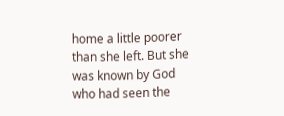home a little poorer than she left. But she was known by God who had seen the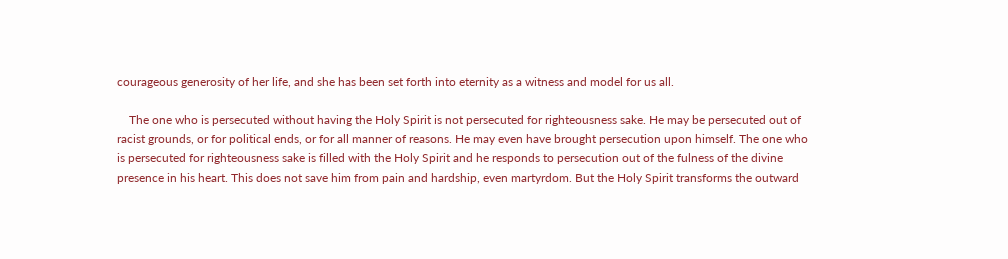courageous generosity of her life, and she has been set forth into eternity as a witness and model for us all.

    The one who is persecuted without having the Holy Spirit is not persecuted for righteousness sake. He may be persecuted out of racist grounds, or for political ends, or for all manner of reasons. He may even have brought persecution upon himself. The one who is persecuted for righteousness sake is filled with the Holy Spirit and he responds to persecution out of the fulness of the divine presence in his heart. This does not save him from pain and hardship, even martyrdom. But the Holy Spirit transforms the outward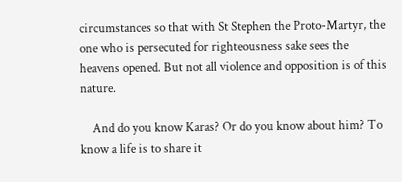circumstances so that with St Stephen the Proto-Martyr, the one who is persecuted for righteousness sake sees the heavens opened. But not all violence and opposition is of this nature.

    And do you know Karas? Or do you know about him? To know a life is to share it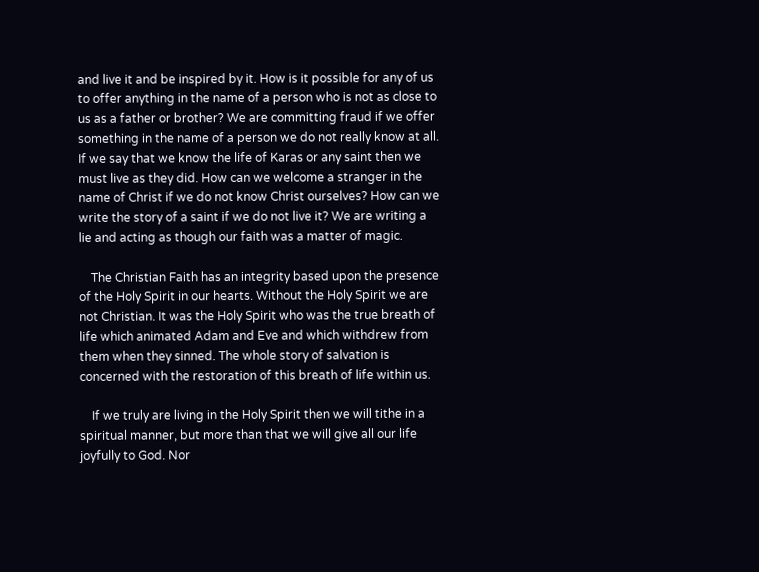and live it and be inspired by it. How is it possible for any of us to offer anything in the name of a person who is not as close to us as a father or brother? We are committing fraud if we offer something in the name of a person we do not really know at all. If we say that we know the life of Karas or any saint then we must live as they did. How can we welcome a stranger in the name of Christ if we do not know Christ ourselves? How can we write the story of a saint if we do not live it? We are writing a lie and acting as though our faith was a matter of magic.

    The Christian Faith has an integrity based upon the presence of the Holy Spirit in our hearts. Without the Holy Spirit we are not Christian. It was the Holy Spirit who was the true breath of life which animated Adam and Eve and which withdrew from them when they sinned. The whole story of salvation is concerned with the restoration of this breath of life within us.

    If we truly are living in the Holy Spirit then we will tithe in a spiritual manner, but more than that we will give all our life joyfully to God. Nor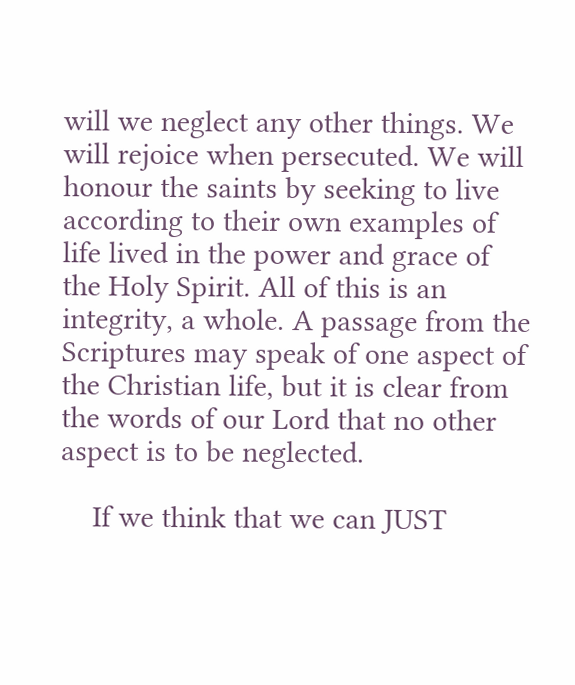will we neglect any other things. We will rejoice when persecuted. We will honour the saints by seeking to live according to their own examples of life lived in the power and grace of the Holy Spirit. All of this is an integrity, a whole. A passage from the Scriptures may speak of one aspect of the Christian life, but it is clear from the words of our Lord that no other aspect is to be neglected.

    If we think that we can JUST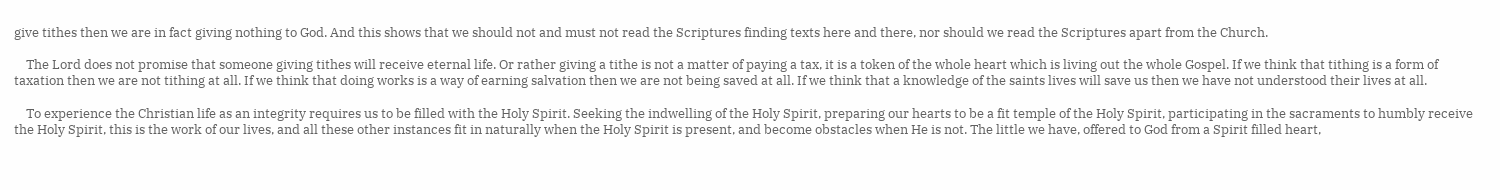give tithes then we are in fact giving nothing to God. And this shows that we should not and must not read the Scriptures finding texts here and there, nor should we read the Scriptures apart from the Church.

    The Lord does not promise that someone giving tithes will receive eternal life. Or rather giving a tithe is not a matter of paying a tax, it is a token of the whole heart which is living out the whole Gospel. If we think that tithing is a form of taxation then we are not tithing at all. If we think that doing works is a way of earning salvation then we are not being saved at all. If we think that a knowledge of the saints lives will save us then we have not understood their lives at all.

    To experience the Christian life as an integrity requires us to be filled with the Holy Spirit. Seeking the indwelling of the Holy Spirit, preparing our hearts to be a fit temple of the Holy Spirit, participating in the sacraments to humbly receive the Holy Spirit, this is the work of our lives, and all these other instances fit in naturally when the Holy Spirit is present, and become obstacles when He is not. The little we have, offered to God from a Spirit filled heart,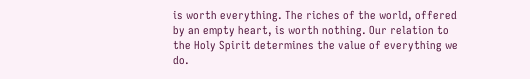is worth everything. The riches of the world, offered by an empty heart, is worth nothing. Our relation to the Holy Spirit determines the value of everything we do.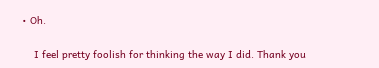• Oh.

    I feel pretty foolish for thinking the way I did. Thank you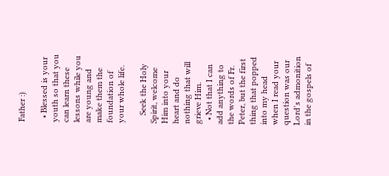Father :)

  • Blessed is your youth so that you can learn these lessons while you are young and make them the foundation of your whole life.

    Seek the Holy Spirit, welcome Him into your heart and do nothing that will grieve Him.
  • Not that I can add anything to the words of Fr. Peter, but the first thing that popped into my head when I read your question was our Lord's admonition in the gospels of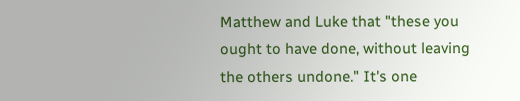Matthew and Luke that "these you ought to have done, without leaving the others undone." It's one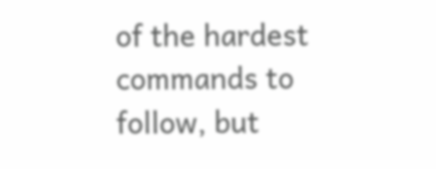of the hardest commands to follow, but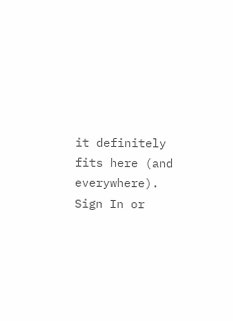it definitely fits here (and everywhere).
Sign In or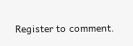Register to comment.